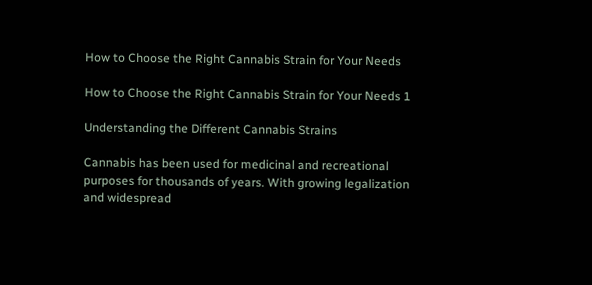How to Choose the Right Cannabis Strain for Your Needs

How to Choose the Right Cannabis Strain for Your Needs 1

Understanding the Different Cannabis Strains

Cannabis has been used for medicinal and recreational purposes for thousands of years. With growing legalization and widespread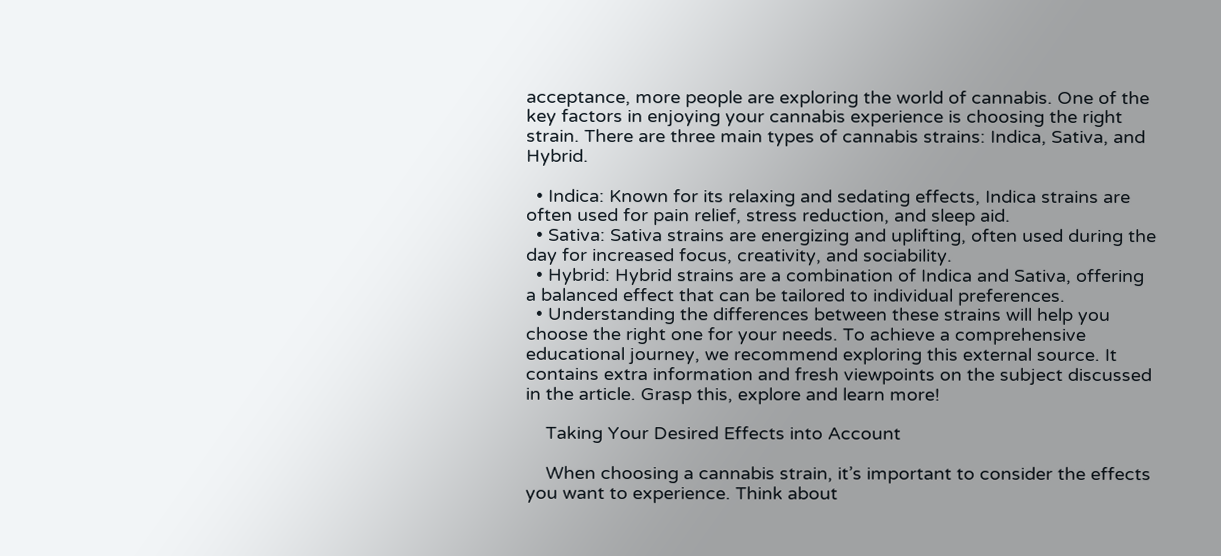acceptance, more people are exploring the world of cannabis. One of the key factors in enjoying your cannabis experience is choosing the right strain. There are three main types of cannabis strains: Indica, Sativa, and Hybrid.

  • Indica: Known for its relaxing and sedating effects, Indica strains are often used for pain relief, stress reduction, and sleep aid.
  • Sativa: Sativa strains are energizing and uplifting, often used during the day for increased focus, creativity, and sociability.
  • Hybrid: Hybrid strains are a combination of Indica and Sativa, offering a balanced effect that can be tailored to individual preferences.
  • Understanding the differences between these strains will help you choose the right one for your needs. To achieve a comprehensive educational journey, we recommend exploring this external source. It contains extra information and fresh viewpoints on the subject discussed in the article. Grasp this, explore and learn more!

    Taking Your Desired Effects into Account

    When choosing a cannabis strain, it’s important to consider the effects you want to experience. Think about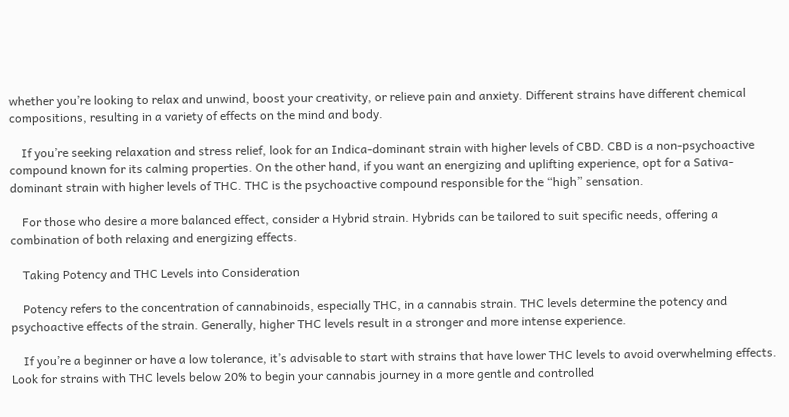whether you’re looking to relax and unwind, boost your creativity, or relieve pain and anxiety. Different strains have different chemical compositions, resulting in a variety of effects on the mind and body.

    If you’re seeking relaxation and stress relief, look for an Indica-dominant strain with higher levels of CBD. CBD is a non-psychoactive compound known for its calming properties. On the other hand, if you want an energizing and uplifting experience, opt for a Sativa-dominant strain with higher levels of THC. THC is the psychoactive compound responsible for the “high” sensation.

    For those who desire a more balanced effect, consider a Hybrid strain. Hybrids can be tailored to suit specific needs, offering a combination of both relaxing and energizing effects.

    Taking Potency and THC Levels into Consideration

    Potency refers to the concentration of cannabinoids, especially THC, in a cannabis strain. THC levels determine the potency and psychoactive effects of the strain. Generally, higher THC levels result in a stronger and more intense experience.

    If you’re a beginner or have a low tolerance, it’s advisable to start with strains that have lower THC levels to avoid overwhelming effects. Look for strains with THC levels below 20% to begin your cannabis journey in a more gentle and controlled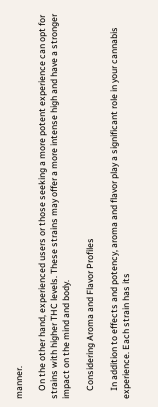manner.

    On the other hand, experienced users or those seeking a more potent experience can opt for strains with higher THC levels. These strains may offer a more intense high and have a stronger impact on the mind and body.

    Considering Aroma and Flavor Profiles

    In addition to effects and potency, aroma and flavor play a significant role in your cannabis experience. Each strain has its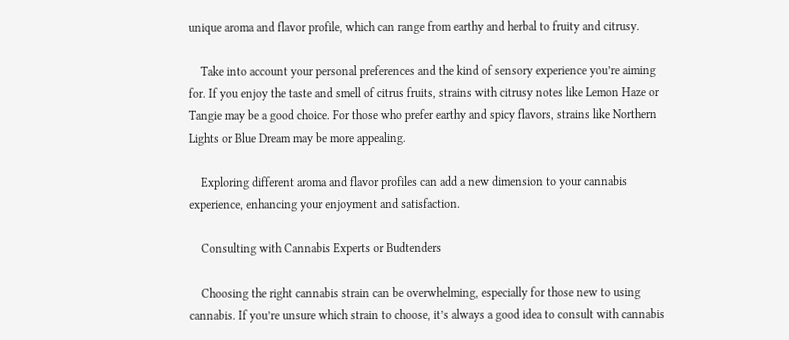unique aroma and flavor profile, which can range from earthy and herbal to fruity and citrusy.

    Take into account your personal preferences and the kind of sensory experience you’re aiming for. If you enjoy the taste and smell of citrus fruits, strains with citrusy notes like Lemon Haze or Tangie may be a good choice. For those who prefer earthy and spicy flavors, strains like Northern Lights or Blue Dream may be more appealing.

    Exploring different aroma and flavor profiles can add a new dimension to your cannabis experience, enhancing your enjoyment and satisfaction.

    Consulting with Cannabis Experts or Budtenders

    Choosing the right cannabis strain can be overwhelming, especially for those new to using cannabis. If you’re unsure which strain to choose, it’s always a good idea to consult with cannabis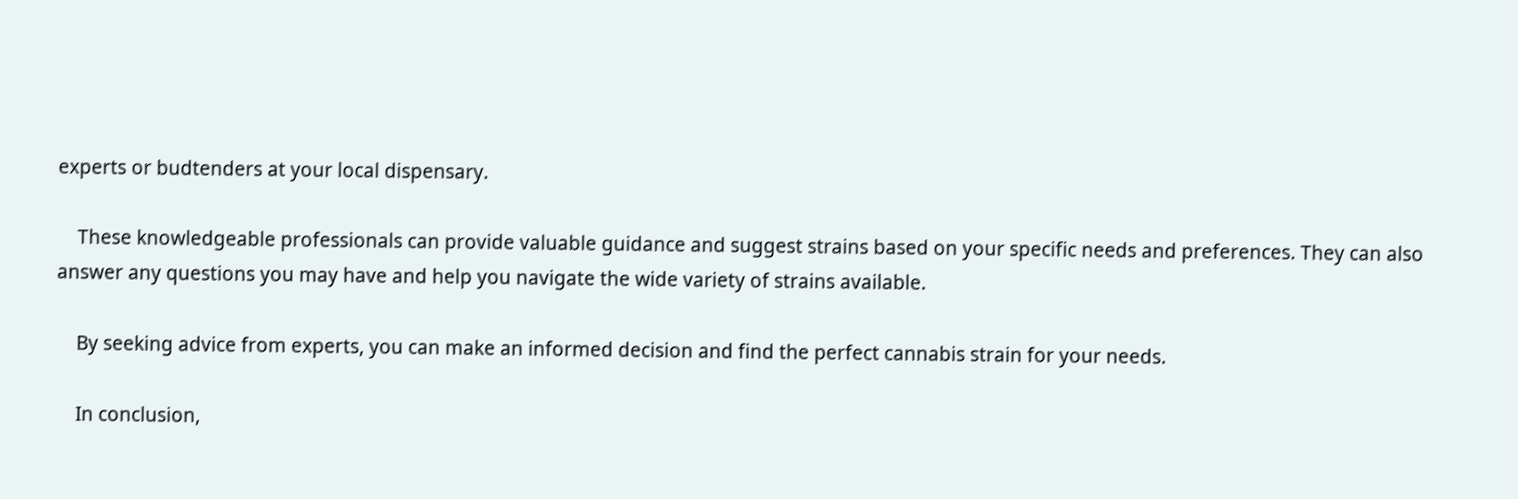experts or budtenders at your local dispensary.

    These knowledgeable professionals can provide valuable guidance and suggest strains based on your specific needs and preferences. They can also answer any questions you may have and help you navigate the wide variety of strains available.

    By seeking advice from experts, you can make an informed decision and find the perfect cannabis strain for your needs.

    In conclusion,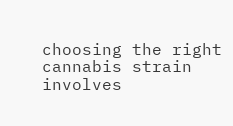choosing the right cannabis strain involves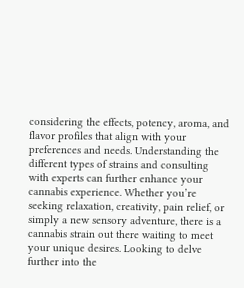considering the effects, potency, aroma, and flavor profiles that align with your preferences and needs. Understanding the different types of strains and consulting with experts can further enhance your cannabis experience. Whether you’re seeking relaxation, creativity, pain relief, or simply a new sensory adventure, there is a cannabis strain out there waiting to meet your unique desires. Looking to delve further into the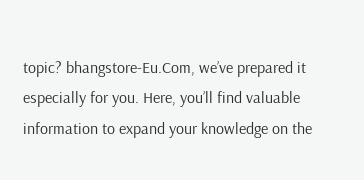topic? bhangstore-Eu.Com, we’ve prepared it especially for you. Here, you’ll find valuable information to expand your knowledge on the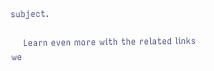subject.

    Learn even more with the related links we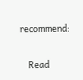recommend:

    Read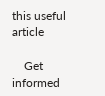this useful article

    Get informed